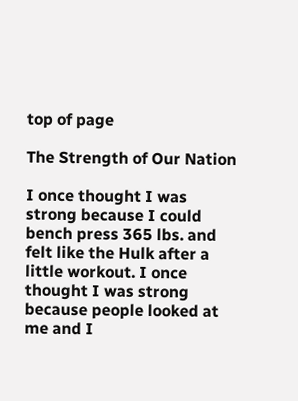top of page

The Strength of Our Nation

I once thought I was strong because I could bench press 365 lbs. and felt like the Hulk after a little workout. I once thought I was strong because people looked at me and I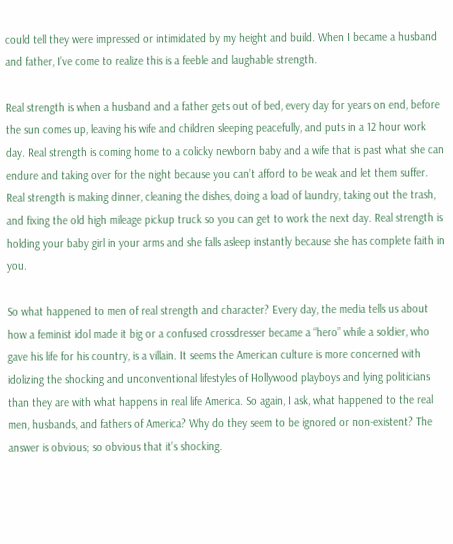could tell they were impressed or intimidated by my height and build. When I became a husband and father, I’ve come to realize this is a feeble and laughable strength.

Real strength is when a husband and a father gets out of bed, every day for years on end, before the sun comes up, leaving his wife and children sleeping peacefully, and puts in a 12 hour work day. Real strength is coming home to a colicky newborn baby and a wife that is past what she can endure and taking over for the night because you can’t afford to be weak and let them suffer. Real strength is making dinner, cleaning the dishes, doing a load of laundry, taking out the trash, and fixing the old high mileage pickup truck so you can get to work the next day. Real strength is holding your baby girl in your arms and she falls asleep instantly because she has complete faith in you.

So what happened to men of real strength and character? Every day, the media tells us about how a feminist idol made it big or a confused crossdresser became a “hero” while a soldier, who gave his life for his country, is a villain. It seems the American culture is more concerned with idolizing the shocking and unconventional lifestyles of Hollywood playboys and lying politicians than they are with what happens in real life America. So again, I ask, what happened to the real men, husbands, and fathers of America? Why do they seem to be ignored or non-existent? The answer is obvious; so obvious that it’s shocking.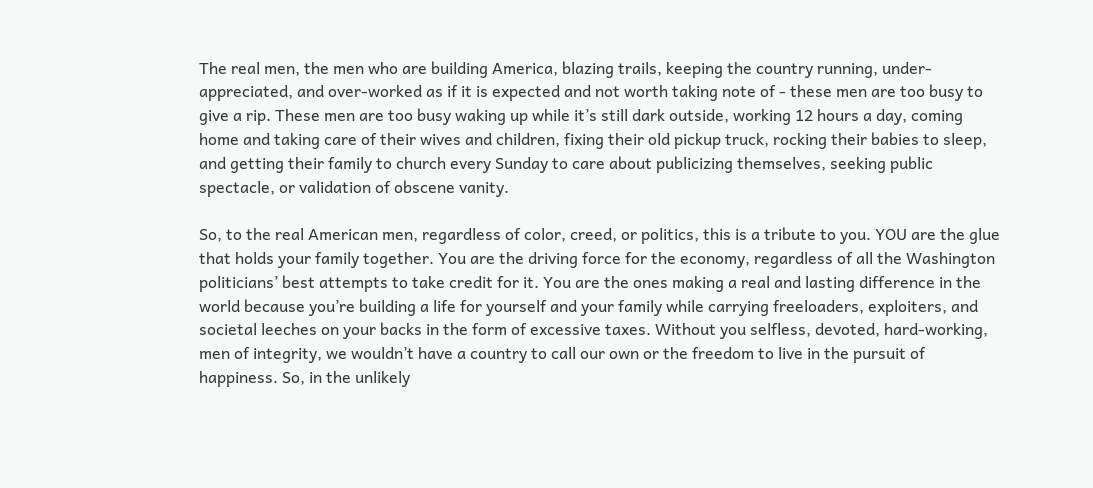The real men, the men who are building America, blazing trails, keeping the country running, under-appreciated, and over-worked as if it is expected and not worth taking note of - these men are too busy to give a rip. These men are too busy waking up while it’s still dark outside, working 12 hours a day, coming home and taking care of their wives and children, fixing their old pickup truck, rocking their babies to sleep, and getting their family to church every Sunday to care about publicizing themselves, seeking public spectacle, or validation of obscene vanity.

So, to the real American men, regardless of color, creed, or politics, this is a tribute to you. YOU are the glue that holds your family together. You are the driving force for the economy, regardless of all the Washington politicians’ best attempts to take credit for it. You are the ones making a real and lasting difference in the world because you’re building a life for yourself and your family while carrying freeloaders, exploiters, and societal leeches on your backs in the form of excessive taxes. Without you selfless, devoted, hard-working, men of integrity, we wouldn’t have a country to call our own or the freedom to live in the pursuit of happiness. So, in the unlikely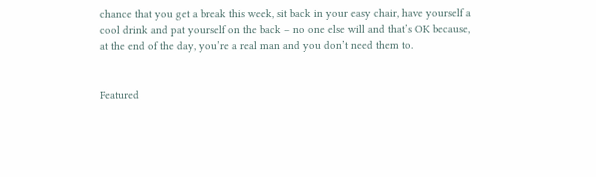chance that you get a break this week, sit back in your easy chair, have yourself a cool drink and pat yourself on the back – no one else will and that’s OK because, at the end of the day, you’re a real man and you don’t need them to.


Featured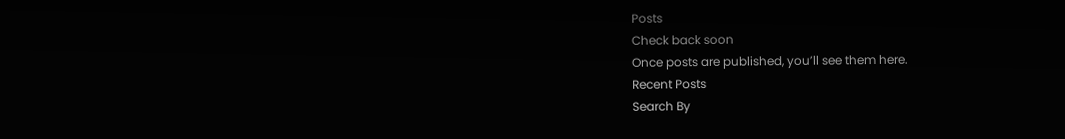Posts
Check back soon
Once posts are published, you’ll see them here.
Recent Posts
Search By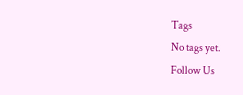Tags
No tags yet.
Follow Us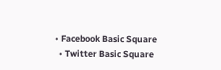• Facebook Basic Square
  • Twitter Basic Square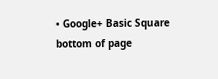• Google+ Basic Square
bottom of page